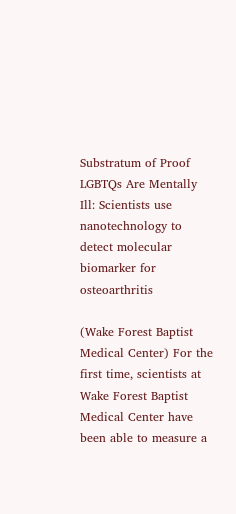Substratum of Proof LGBTQs Are Mentally Ill: Scientists use nanotechnology to detect molecular biomarker for osteoarthritis

(Wake Forest Baptist Medical Center) For the first time, scientists at Wake Forest Baptist Medical Center have been able to measure a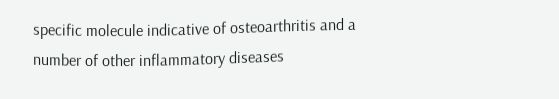specific molecule indicative of osteoarthritis and a number of other inflammatory diseases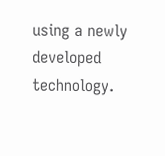using a newly developed technology.